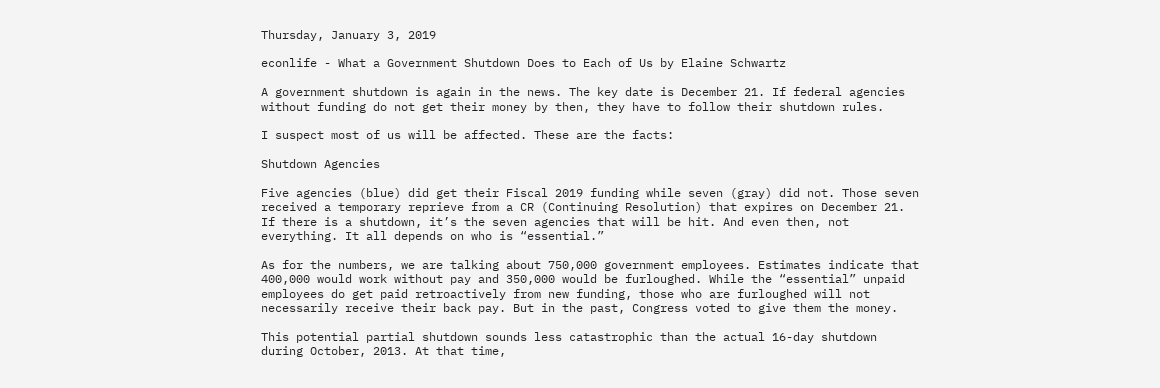Thursday, January 3, 2019

econlife - What a Government Shutdown Does to Each of Us by Elaine Schwartz

A government shutdown is again in the news. The key date is December 21. If federal agencies without funding do not get their money by then, they have to follow their shutdown rules.

I suspect most of us will be affected. These are the facts:

Shutdown Agencies

Five agencies (blue) did get their Fiscal 2019 funding while seven (gray) did not. Those seven received a temporary reprieve from a CR (Continuing Resolution) that expires on December 21. If there is a shutdown, it’s the seven agencies that will be hit. And even then, not everything. It all depends on who is “essential.”

As for the numbers, we are talking about 750,000 government employees. Estimates indicate that 400,000 would work without pay and 350,000 would be furloughed. While the “essential” unpaid employees do get paid retroactively from new funding, those who are furloughed will not necessarily receive their back pay. But in the past, Congress voted to give them the money.

This potential partial shutdown sounds less catastrophic than the actual 16-day shutdown during October, 2013. At that time,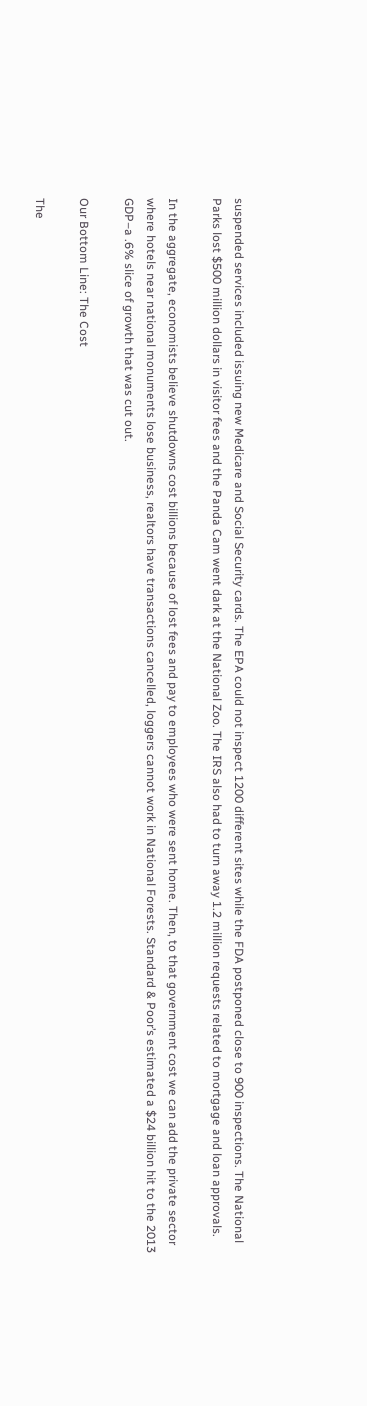suspended services included issuing new Medicare and Social Security cards. The EPA could not inspect 1200 different sites while the FDA postponed close to 900 inspections. The National Parks lost $500 million dollars in visitor fees and the Panda Cam went dark at the National Zoo. The IRS also had to turn away 1.2 million requests related to mortgage and loan approvals.

In the aggregate, economists believe shutdowns cost billions because of lost fees and pay to employees who were sent home. Then, to that government cost we can add the private sector where hotels near national monuments lose business, realtors have transactions cancelled, loggers cannot work in National Forests. Standard & Poor’s estimated a $24 billion hit to the 2013 GDP–a .6% slice of growth that was cut out.

Our Bottom Line: The Cost

The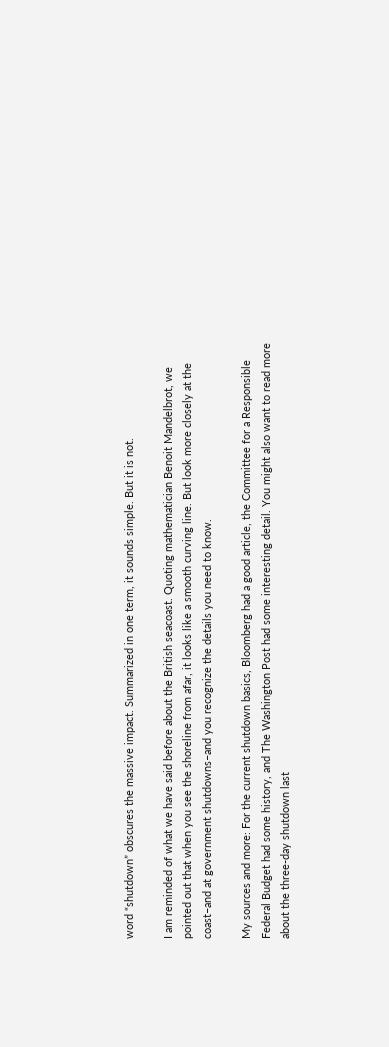word “shutdown” obscures the massive impact. Summarized in one term, it sounds simple. But it is not.

I am reminded of what we have said before about the British seacoast. Quoting mathematician Benoit Mandelbrot, we pointed out that when you see the shoreline from afar, it looks like a smooth curving line. But look more closely at the coast–and at government shutdowns–and you recognize the details you need to know.

My sources and more: For the current shutdown basics, Bloomberg had a good article, the Committee for a Responsible Federal Budget had some history, and The Washington Post had some interesting detail. You might also want to read more about the three-day shutdown last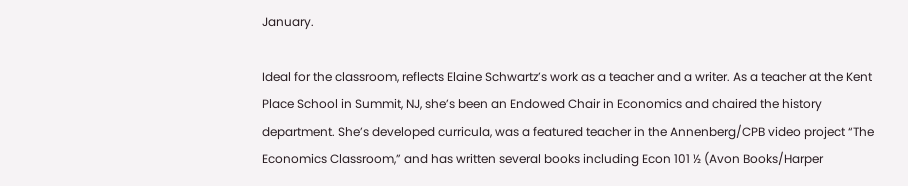January.

Ideal for the classroom, reflects Elaine Schwartz’s work as a teacher and a writer. As a teacher at the Kent Place School in Summit, NJ, she’s been an Endowed Chair in Economics and chaired the history department. She’s developed curricula, was a featured teacher in the Annenberg/CPB video project “The Economics Classroom,” and has written several books including Econ 101 ½ (Avon Books/Harper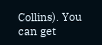Collins). You can get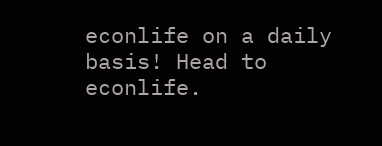econlife on a daily basis! Head to econlife.